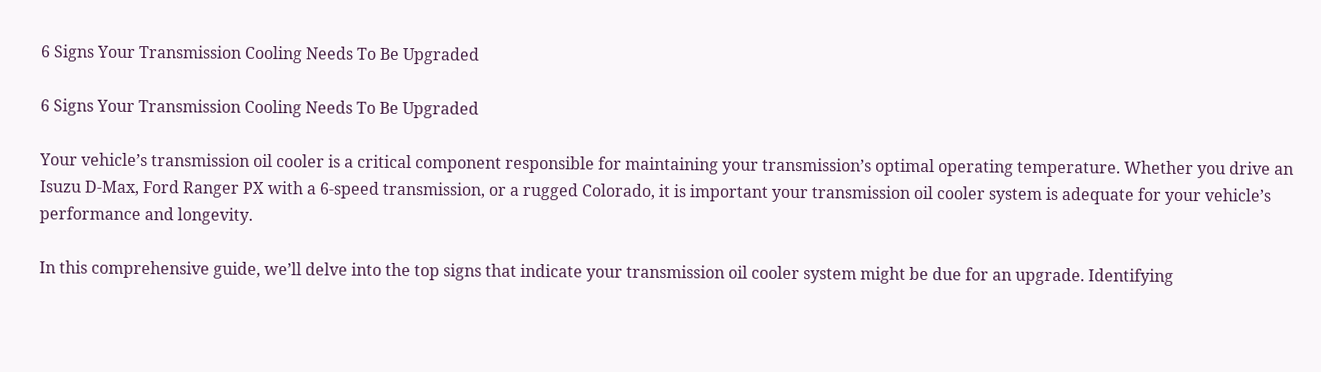6 Signs Your Transmission Cooling Needs To Be Upgraded

6 Signs Your Transmission Cooling Needs To Be Upgraded

Your vehicle’s transmission oil cooler is a critical component responsible for maintaining your transmission’s optimal operating temperature. Whether you drive an Isuzu D-Max, Ford Ranger PX with a 6-speed transmission, or a rugged Colorado, it is important your transmission oil cooler system is adequate for your vehicle’s performance and longevity.

In this comprehensive guide, we’ll delve into the top signs that indicate your transmission oil cooler system might be due for an upgrade. Identifying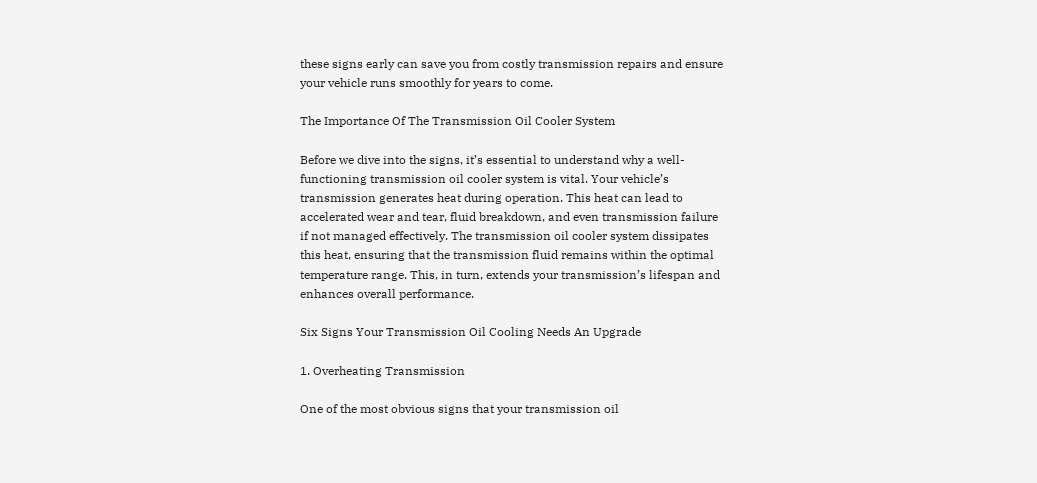these signs early can save you from costly transmission repairs and ensure your vehicle runs smoothly for years to come.

The Importance Of The Transmission Oil Cooler System

Before we dive into the signs, it’s essential to understand why a well-functioning transmission oil cooler system is vital. Your vehicle’s transmission generates heat during operation. This heat can lead to accelerated wear and tear, fluid breakdown, and even transmission failure if not managed effectively. The transmission oil cooler system dissipates this heat, ensuring that the transmission fluid remains within the optimal temperature range. This, in turn, extends your transmission’s lifespan and enhances overall performance.

Six Signs Your Transmission Oil Cooling Needs An Upgrade

1. Overheating Transmission

One of the most obvious signs that your transmission oil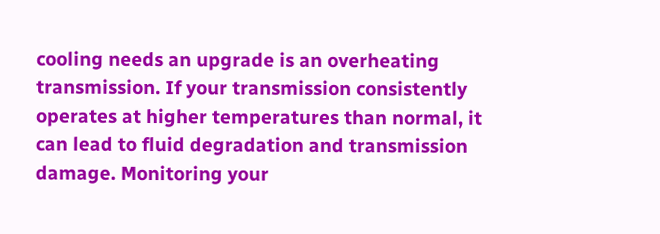cooling needs an upgrade is an overheating transmission. If your transmission consistently operates at higher temperatures than normal, it can lead to fluid degradation and transmission damage. Monitoring your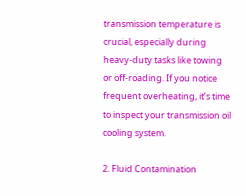transmission temperature is crucial, especially during heavy-duty tasks like towing or off-roading. If you notice frequent overheating, it’s time to inspect your transmission oil cooling system.

2. Fluid Contamination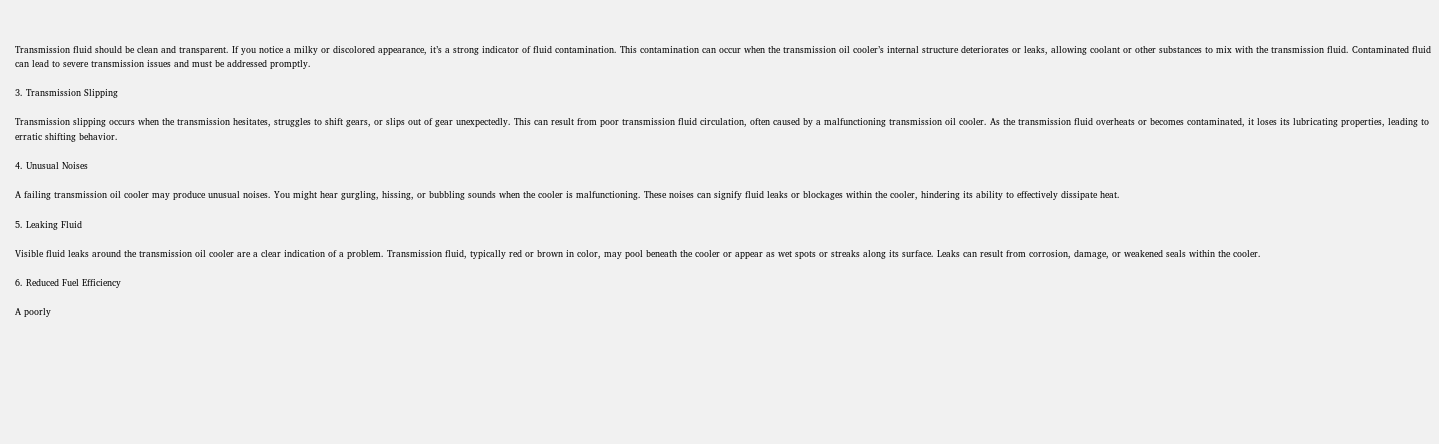Transmission fluid should be clean and transparent. If you notice a milky or discolored appearance, it’s a strong indicator of fluid contamination. This contamination can occur when the transmission oil cooler’s internal structure deteriorates or leaks, allowing coolant or other substances to mix with the transmission fluid. Contaminated fluid can lead to severe transmission issues and must be addressed promptly.

3. Transmission Slipping

Transmission slipping occurs when the transmission hesitates, struggles to shift gears, or slips out of gear unexpectedly. This can result from poor transmission fluid circulation, often caused by a malfunctioning transmission oil cooler. As the transmission fluid overheats or becomes contaminated, it loses its lubricating properties, leading to erratic shifting behavior.

4. Unusual Noises

A failing transmission oil cooler may produce unusual noises. You might hear gurgling, hissing, or bubbling sounds when the cooler is malfunctioning. These noises can signify fluid leaks or blockages within the cooler, hindering its ability to effectively dissipate heat.

5. Leaking Fluid

Visible fluid leaks around the transmission oil cooler are a clear indication of a problem. Transmission fluid, typically red or brown in color, may pool beneath the cooler or appear as wet spots or streaks along its surface. Leaks can result from corrosion, damage, or weakened seals within the cooler.

6. Reduced Fuel Efficiency

A poorly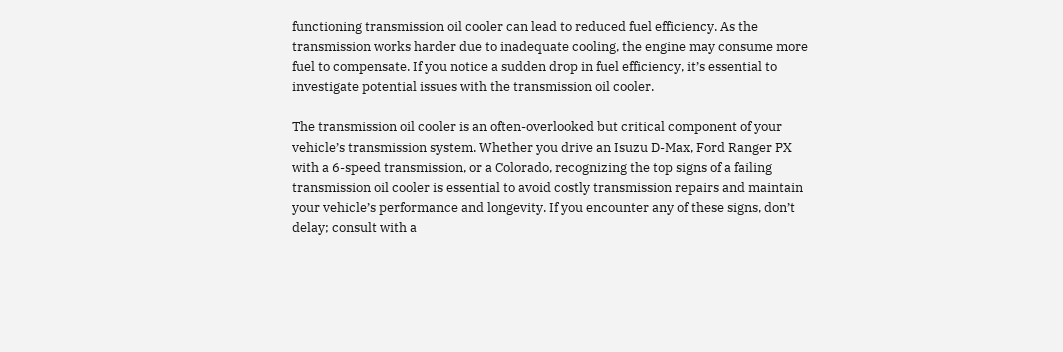functioning transmission oil cooler can lead to reduced fuel efficiency. As the transmission works harder due to inadequate cooling, the engine may consume more fuel to compensate. If you notice a sudden drop in fuel efficiency, it’s essential to investigate potential issues with the transmission oil cooler.

The transmission oil cooler is an often-overlooked but critical component of your vehicle’s transmission system. Whether you drive an Isuzu D-Max, Ford Ranger PX with a 6-speed transmission, or a Colorado, recognizing the top signs of a failing transmission oil cooler is essential to avoid costly transmission repairs and maintain your vehicle’s performance and longevity. If you encounter any of these signs, don’t delay; consult with a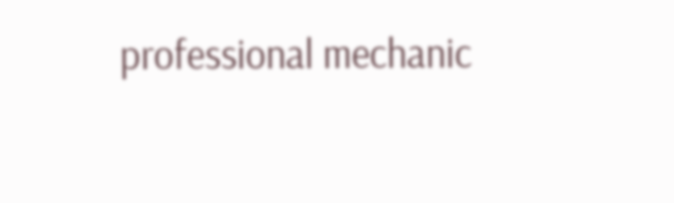professional mechanic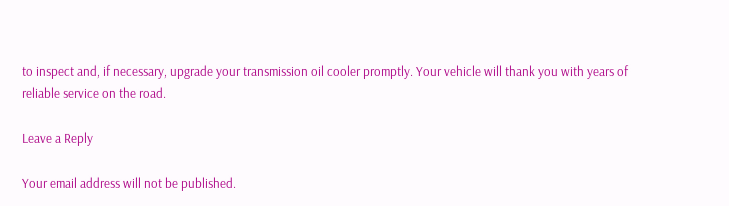to inspect and, if necessary, upgrade your transmission oil cooler promptly. Your vehicle will thank you with years of reliable service on the road.

Leave a Reply

Your email address will not be published.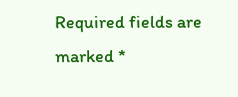Required fields are marked *